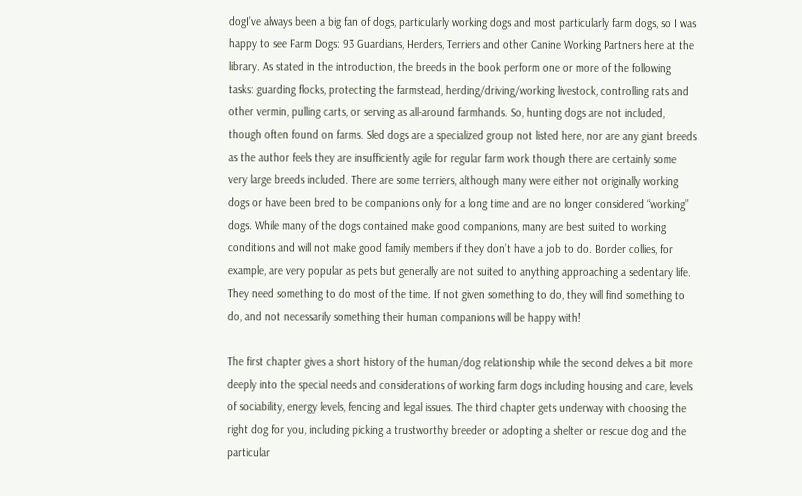dogI’ve always been a big fan of dogs, particularly working dogs and most particularly farm dogs, so I was happy to see Farm Dogs: 93 Guardians, Herders, Terriers and other Canine Working Partners here at the library. As stated in the introduction, the breeds in the book perform one or more of the following tasks: guarding flocks, protecting the farmstead, herding/driving/working livestock, controlling rats and other vermin, pulling carts, or serving as all-around farmhands. So, hunting dogs are not included, though often found on farms. Sled dogs are a specialized group not listed here, nor are any giant breeds as the author feels they are insufficiently agile for regular farm work though there are certainly some very large breeds included. There are some terriers, although many were either not originally working dogs or have been bred to be companions only for a long time and are no longer considered “working” dogs. While many of the dogs contained make good companions, many are best suited to working conditions and will not make good family members if they don’t have a job to do. Border collies, for example, are very popular as pets but generally are not suited to anything approaching a sedentary life. They need something to do most of the time. If not given something to do, they will find something to do, and not necessarily something their human companions will be happy with!

The first chapter gives a short history of the human/dog relationship while the second delves a bit more deeply into the special needs and considerations of working farm dogs including housing and care, levels of sociability, energy levels, fencing and legal issues. The third chapter gets underway with choosing the right dog for you, including picking a trustworthy breeder or adopting a shelter or rescue dog and the particular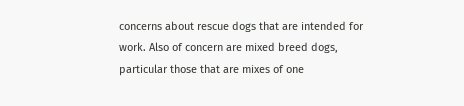concerns about rescue dogs that are intended for work. Also of concern are mixed breed dogs, particular those that are mixes of one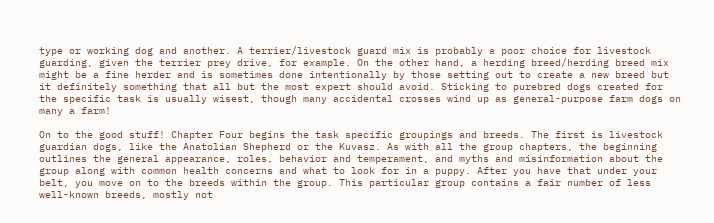type or working dog and another. A terrier/livestock guard mix is probably a poor choice for livestock guarding, given the terrier prey drive, for example. On the other hand, a herding breed/herding breed mix might be a fine herder and is sometimes done intentionally by those setting out to create a new breed but it definitely something that all but the most expert should avoid. Sticking to purebred dogs created for the specific task is usually wisest, though many accidental crosses wind up as general-purpose farm dogs on many a farm!

On to the good stuff! Chapter Four begins the task specific groupings and breeds. The first is livestock guardian dogs, like the Anatolian Shepherd or the Kuvasz. As with all the group chapters, the beginning outlines the general appearance, roles, behavior and temperament, and myths and misinformation about the group along with common health concerns and what to look for in a puppy. After you have that under your belt, you move on to the breeds within the group. This particular group contains a fair number of less well-known breeds, mostly not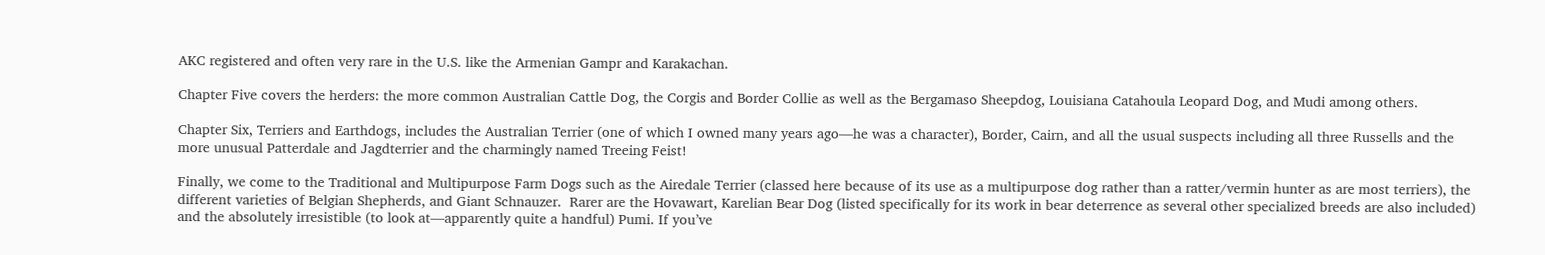AKC registered and often very rare in the U.S. like the Armenian Gampr and Karakachan.

Chapter Five covers the herders: the more common Australian Cattle Dog, the Corgis and Border Collie as well as the Bergamaso Sheepdog, Louisiana Catahoula Leopard Dog, and Mudi among others.

Chapter Six, Terriers and Earthdogs, includes the Australian Terrier (one of which I owned many years ago—he was a character), Border, Cairn, and all the usual suspects including all three Russells and the more unusual Patterdale and Jagdterrier and the charmingly named Treeing Feist!

Finally, we come to the Traditional and Multipurpose Farm Dogs such as the Airedale Terrier (classed here because of its use as a multipurpose dog rather than a ratter/vermin hunter as are most terriers), the different varieties of Belgian Shepherds, and Giant Schnauzer.  Rarer are the Hovawart, Karelian Bear Dog (listed specifically for its work in bear deterrence as several other specialized breeds are also included) and the absolutely irresistible (to look at—apparently quite a handful) Pumi. If you’ve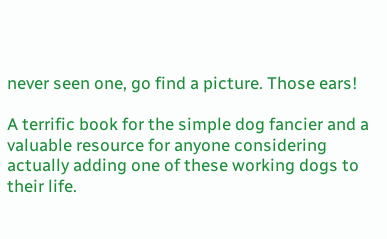never seen one, go find a picture. Those ears!

A terrific book for the simple dog fancier and a valuable resource for anyone considering actually adding one of these working dogs to their life.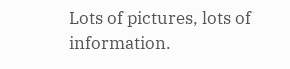Lots of pictures, lots of information.